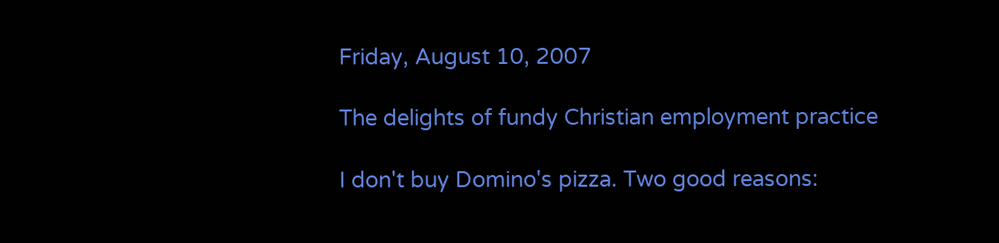Friday, August 10, 2007

The delights of fundy Christian employment practice

I don't buy Domino's pizza. Two good reasons: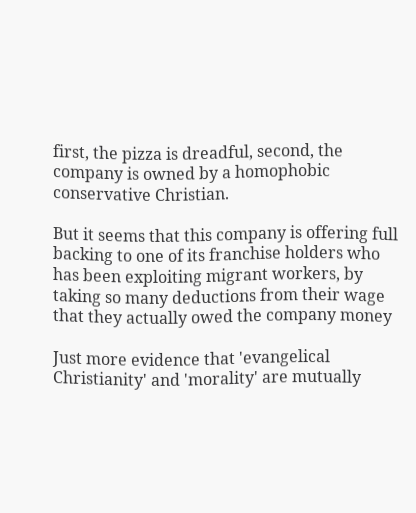first, the pizza is dreadful, second, the company is owned by a homophobic conservative Christian.

But it seems that this company is offering full backing to one of its franchise holders who has been exploiting migrant workers, by taking so many deductions from their wage that they actually owed the company money

Just more evidence that 'evangelical Christianity' and 'morality' are mutually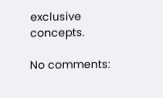exclusive concepts.

No comments: